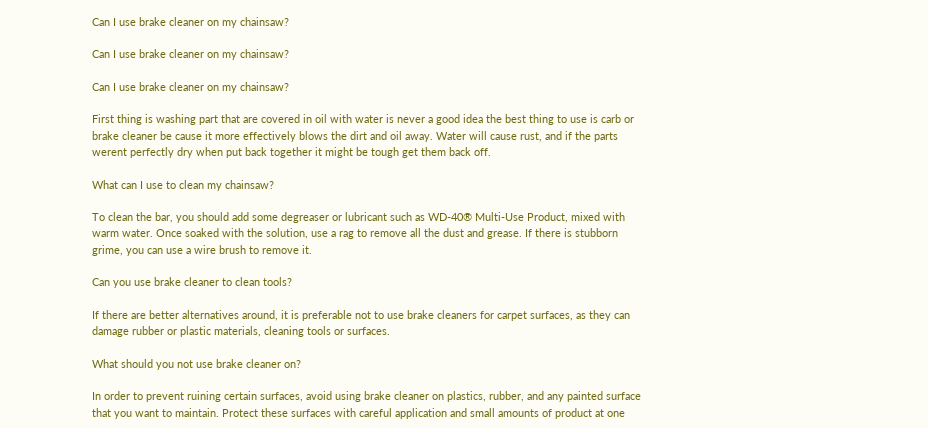Can I use brake cleaner on my chainsaw?

Can I use brake cleaner on my chainsaw?

Can I use brake cleaner on my chainsaw?

First thing is washing part that are covered in oil with water is never a good idea the best thing to use is carb or brake cleaner be cause it more effectively blows the dirt and oil away. Water will cause rust, and if the parts werent perfectly dry when put back together it might be tough get them back off.

What can I use to clean my chainsaw?

To clean the bar, you should add some degreaser or lubricant such as WD-40® Multi-Use Product, mixed with warm water. Once soaked with the solution, use a rag to remove all the dust and grease. If there is stubborn grime, you can use a wire brush to remove it.

Can you use brake cleaner to clean tools?

If there are better alternatives around, it is preferable not to use brake cleaners for carpet surfaces, as they can damage rubber or plastic materials, cleaning tools or surfaces.

What should you not use brake cleaner on?

In order to prevent ruining certain surfaces, avoid using brake cleaner on plastics, rubber, and any painted surface that you want to maintain. Protect these surfaces with careful application and small amounts of product at one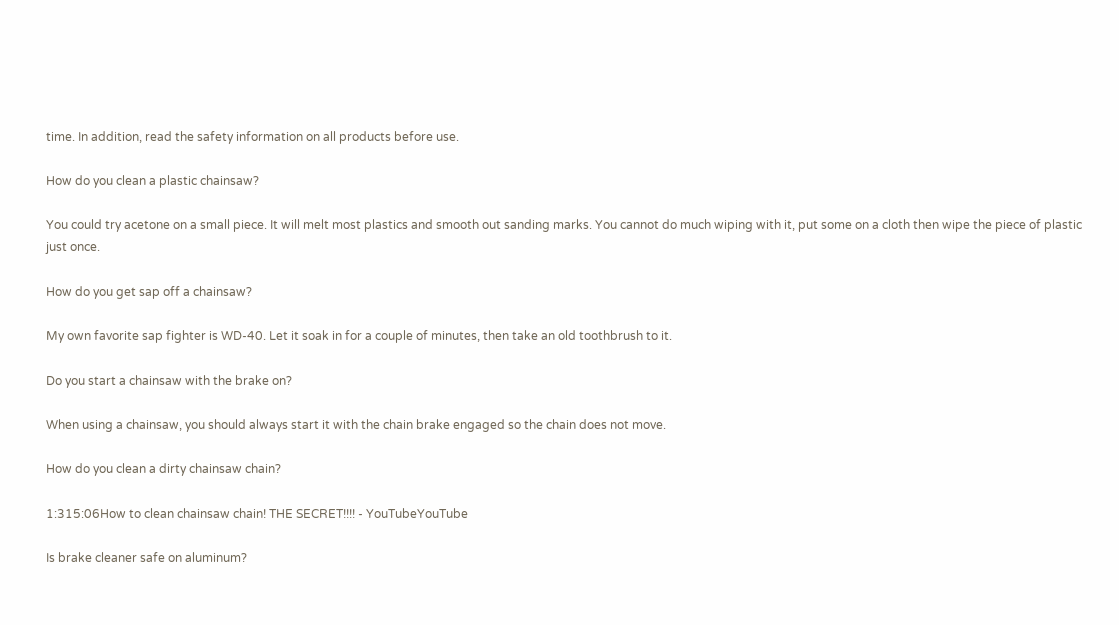time. In addition, read the safety information on all products before use.

How do you clean a plastic chainsaw?

You could try acetone on a small piece. It will melt most plastics and smooth out sanding marks. You cannot do much wiping with it, put some on a cloth then wipe the piece of plastic just once.

How do you get sap off a chainsaw?

My own favorite sap fighter is WD-40. Let it soak in for a couple of minutes, then take an old toothbrush to it.

Do you start a chainsaw with the brake on?

When using a chainsaw, you should always start it with the chain brake engaged so the chain does not move.

How do you clean a dirty chainsaw chain?

1:315:06How to clean chainsaw chain! THE SECRET!!!! - YouTubeYouTube

Is brake cleaner safe on aluminum?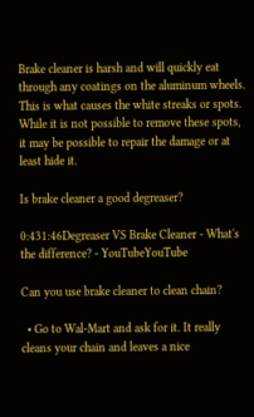Brake cleaner is harsh and will quickly eat through any coatings on the aluminum wheels. This is what causes the white streaks or spots. While it is not possible to remove these spots, it may be possible to repair the damage or at least hide it.

Is brake cleaner a good degreaser?

0:431:46Degreaser VS Brake Cleaner - What's the difference? - YouTubeYouTube

Can you use brake cleaner to clean chain?

  • Go to Wal-Mart and ask for it. It really cleans your chain and leaves a nice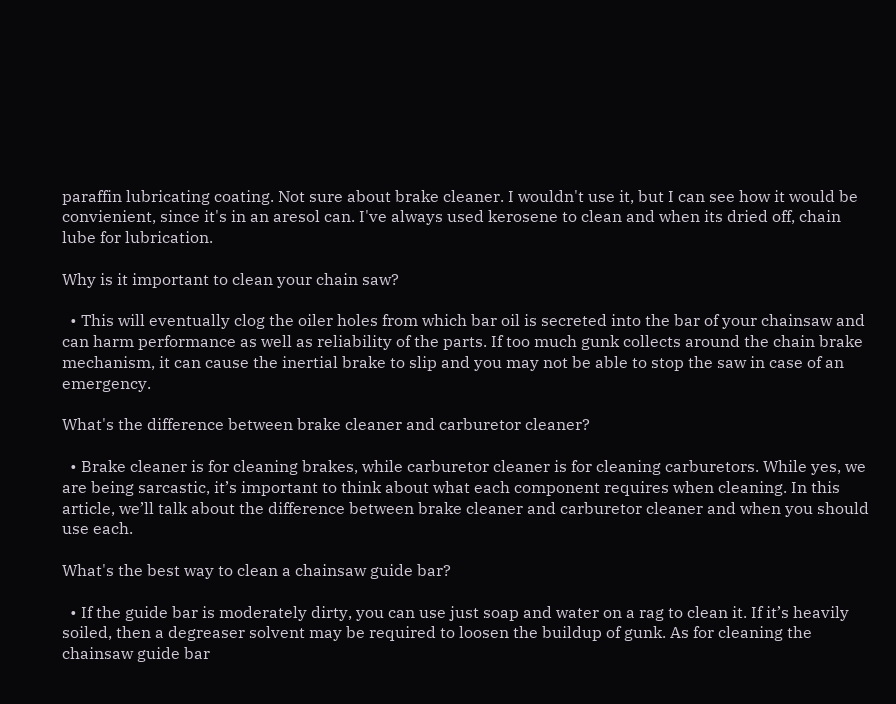paraffin lubricating coating. Not sure about brake cleaner. I wouldn't use it, but I can see how it would be convienient, since it's in an aresol can. I've always used kerosene to clean and when its dried off, chain lube for lubrication.

Why is it important to clean your chain saw?

  • This will eventually clog the oiler holes from which bar oil is secreted into the bar of your chainsaw and can harm performance as well as reliability of the parts. If too much gunk collects around the chain brake mechanism, it can cause the inertial brake to slip and you may not be able to stop the saw in case of an emergency.

What's the difference between brake cleaner and carburetor cleaner?

  • Brake cleaner is for cleaning brakes, while carburetor cleaner is for cleaning carburetors. While yes, we are being sarcastic, it’s important to think about what each component requires when cleaning. In this article, we’ll talk about the difference between brake cleaner and carburetor cleaner and when you should use each.

What's the best way to clean a chainsaw guide bar?

  • If the guide bar is moderately dirty, you can use just soap and water on a rag to clean it. If it’s heavily soiled, then a degreaser solvent may be required to loosen the buildup of gunk. As for cleaning the chainsaw guide bar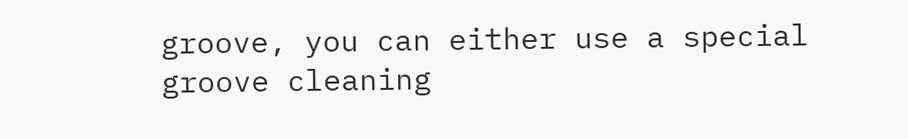groove, you can either use a special groove cleaning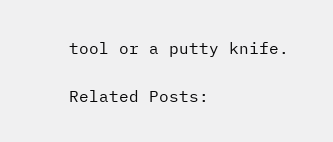tool or a putty knife.

Related Posts: